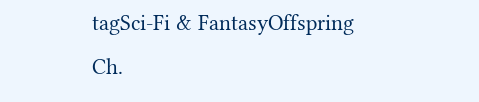tagSci-Fi & FantasyOffspring Ch.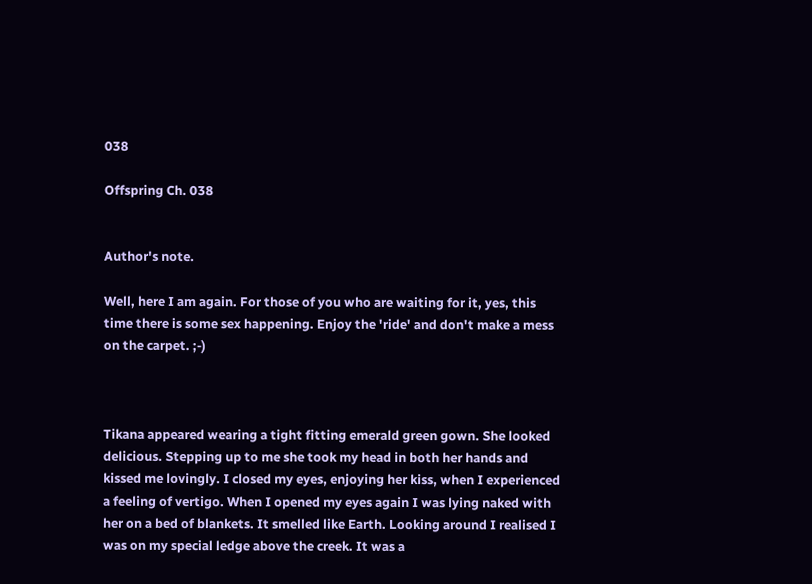038

Offspring Ch. 038


Author's note.

Well, here I am again. For those of you who are waiting for it, yes, this time there is some sex happening. Enjoy the 'ride' and don't make a mess on the carpet. ;-)



Tikana appeared wearing a tight fitting emerald green gown. She looked delicious. Stepping up to me she took my head in both her hands and kissed me lovingly. I closed my eyes, enjoying her kiss, when I experienced a feeling of vertigo. When I opened my eyes again I was lying naked with her on a bed of blankets. It smelled like Earth. Looking around I realised I was on my special ledge above the creek. It was a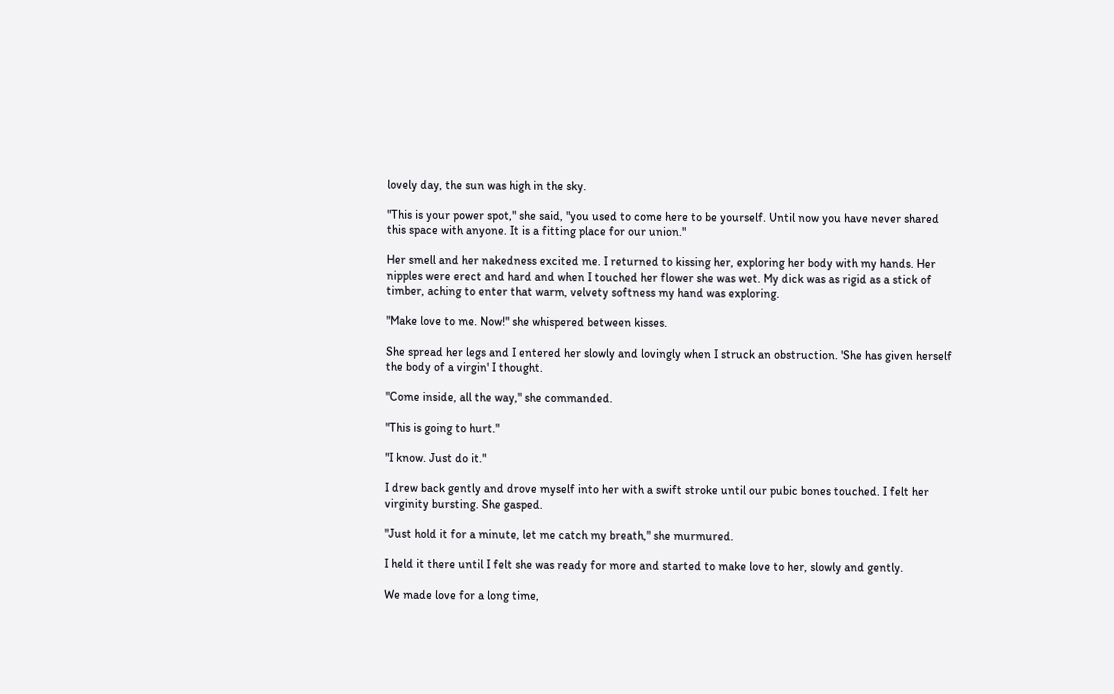lovely day, the sun was high in the sky.

"This is your power spot," she said, "you used to come here to be yourself. Until now you have never shared this space with anyone. It is a fitting place for our union."

Her smell and her nakedness excited me. I returned to kissing her, exploring her body with my hands. Her nipples were erect and hard and when I touched her flower she was wet. My dick was as rigid as a stick of timber, aching to enter that warm, velvety softness my hand was exploring.

"Make love to me. Now!" she whispered between kisses.

She spread her legs and I entered her slowly and lovingly when I struck an obstruction. 'She has given herself the body of a virgin' I thought.

"Come inside, all the way," she commanded.

"This is going to hurt."

"I know. Just do it."

I drew back gently and drove myself into her with a swift stroke until our pubic bones touched. I felt her virginity bursting. She gasped.

"Just hold it for a minute, let me catch my breath," she murmured.

I held it there until I felt she was ready for more and started to make love to her, slowly and gently.

We made love for a long time,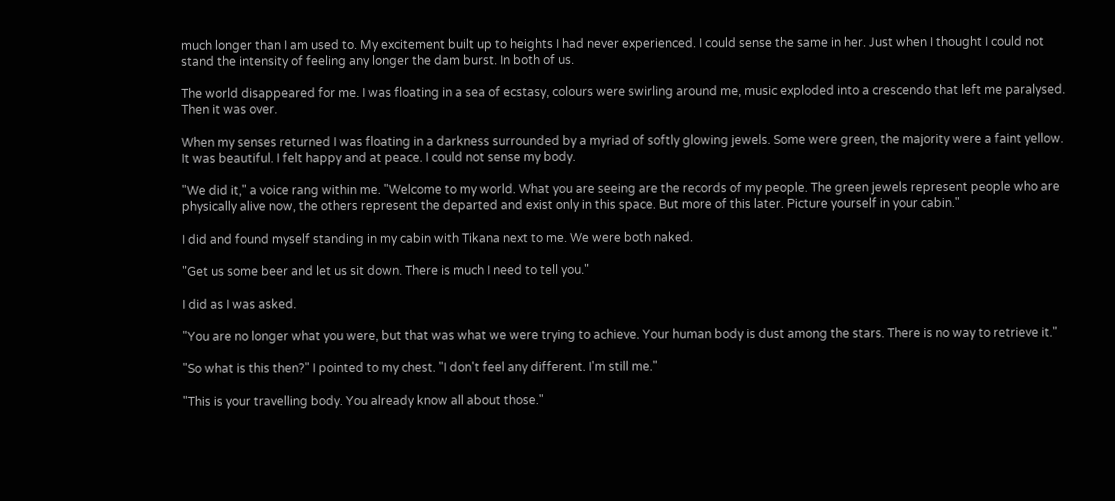much longer than I am used to. My excitement built up to heights I had never experienced. I could sense the same in her. Just when I thought I could not stand the intensity of feeling any longer the dam burst. In both of us.

The world disappeared for me. I was floating in a sea of ecstasy, colours were swirling around me, music exploded into a crescendo that left me paralysed. Then it was over.

When my senses returned I was floating in a darkness surrounded by a myriad of softly glowing jewels. Some were green, the majority were a faint yellow. It was beautiful. I felt happy and at peace. I could not sense my body.

"We did it," a voice rang within me. "Welcome to my world. What you are seeing are the records of my people. The green jewels represent people who are physically alive now, the others represent the departed and exist only in this space. But more of this later. Picture yourself in your cabin."

I did and found myself standing in my cabin with Tikana next to me. We were both naked.

"Get us some beer and let us sit down. There is much I need to tell you."

I did as I was asked.

"You are no longer what you were, but that was what we were trying to achieve. Your human body is dust among the stars. There is no way to retrieve it."

"So what is this then?" I pointed to my chest. "I don't feel any different. I'm still me."

"This is your travelling body. You already know all about those."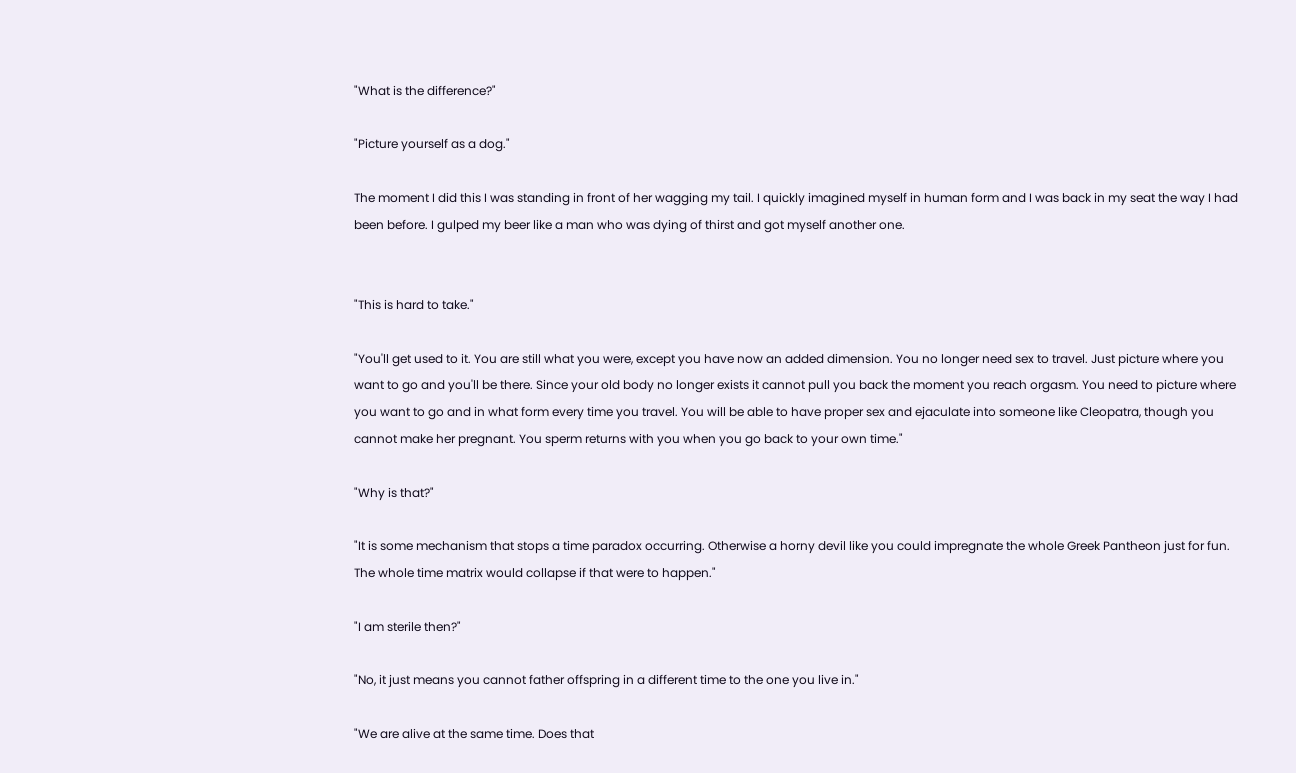"What is the difference?"

"Picture yourself as a dog."

The moment I did this I was standing in front of her wagging my tail. I quickly imagined myself in human form and I was back in my seat the way I had been before. I gulped my beer like a man who was dying of thirst and got myself another one.


"This is hard to take."

"You'll get used to it. You are still what you were, except you have now an added dimension. You no longer need sex to travel. Just picture where you want to go and you'll be there. Since your old body no longer exists it cannot pull you back the moment you reach orgasm. You need to picture where you want to go and in what form every time you travel. You will be able to have proper sex and ejaculate into someone like Cleopatra, though you cannot make her pregnant. You sperm returns with you when you go back to your own time."

"Why is that?"

"It is some mechanism that stops a time paradox occurring. Otherwise a horny devil like you could impregnate the whole Greek Pantheon just for fun. The whole time matrix would collapse if that were to happen."

"I am sterile then?"

"No, it just means you cannot father offspring in a different time to the one you live in."

"We are alive at the same time. Does that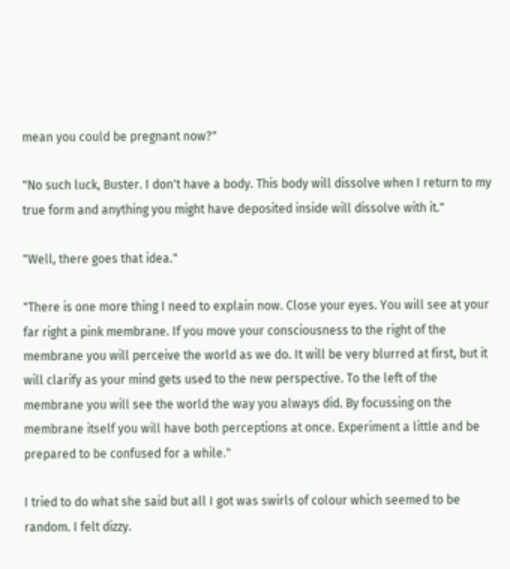mean you could be pregnant now?"

"No such luck, Buster. I don't have a body. This body will dissolve when I return to my true form and anything you might have deposited inside will dissolve with it."

"Well, there goes that idea."

"There is one more thing I need to explain now. Close your eyes. You will see at your far right a pink membrane. If you move your consciousness to the right of the membrane you will perceive the world as we do. It will be very blurred at first, but it will clarify as your mind gets used to the new perspective. To the left of the membrane you will see the world the way you always did. By focussing on the membrane itself you will have both perceptions at once. Experiment a little and be prepared to be confused for a while."

I tried to do what she said but all I got was swirls of colour which seemed to be random. I felt dizzy.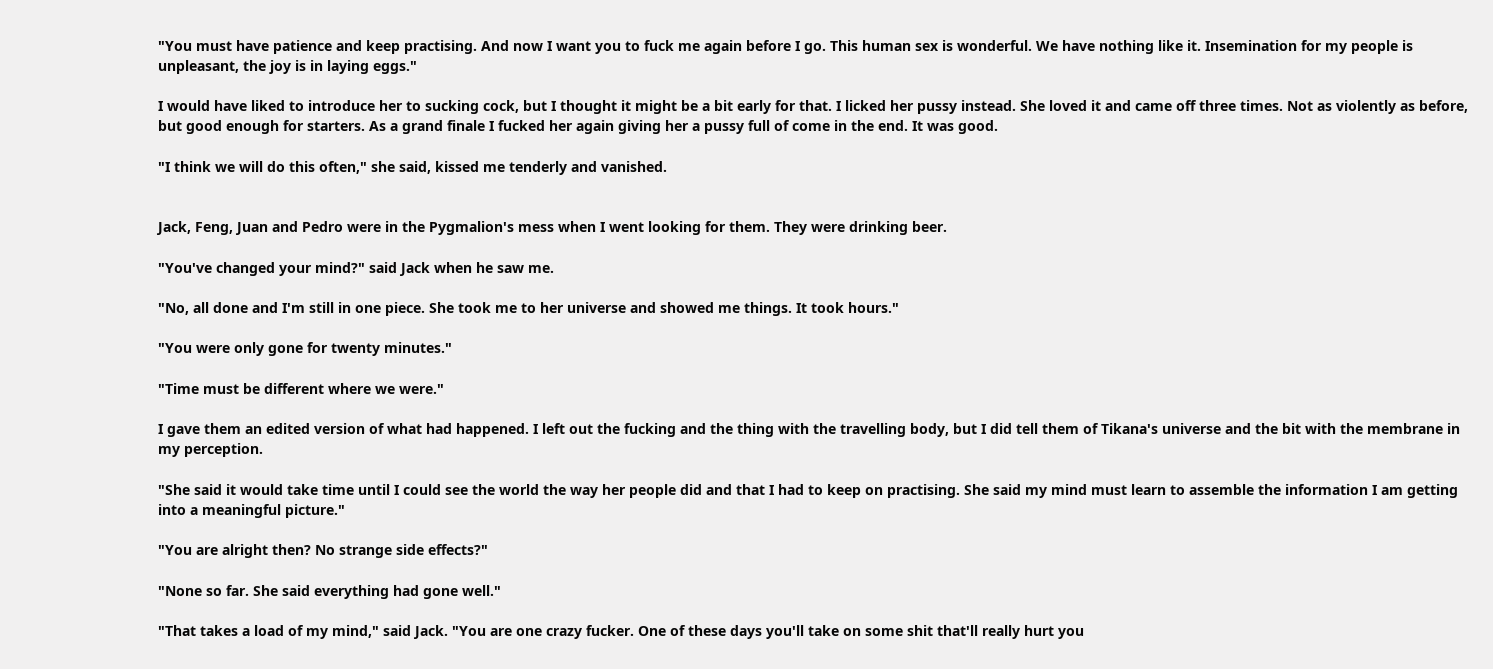"You must have patience and keep practising. And now I want you to fuck me again before I go. This human sex is wonderful. We have nothing like it. Insemination for my people is unpleasant, the joy is in laying eggs."

I would have liked to introduce her to sucking cock, but I thought it might be a bit early for that. I licked her pussy instead. She loved it and came off three times. Not as violently as before, but good enough for starters. As a grand finale I fucked her again giving her a pussy full of come in the end. It was good.

"I think we will do this often," she said, kissed me tenderly and vanished.


Jack, Feng, Juan and Pedro were in the Pygmalion's mess when I went looking for them. They were drinking beer.

"You've changed your mind?" said Jack when he saw me.

"No, all done and I'm still in one piece. She took me to her universe and showed me things. It took hours."

"You were only gone for twenty minutes."

"Time must be different where we were."

I gave them an edited version of what had happened. I left out the fucking and the thing with the travelling body, but I did tell them of Tikana's universe and the bit with the membrane in my perception.

"She said it would take time until I could see the world the way her people did and that I had to keep on practising. She said my mind must learn to assemble the information I am getting into a meaningful picture."

"You are alright then? No strange side effects?"

"None so far. She said everything had gone well."

"That takes a load of my mind," said Jack. "You are one crazy fucker. One of these days you'll take on some shit that'll really hurt you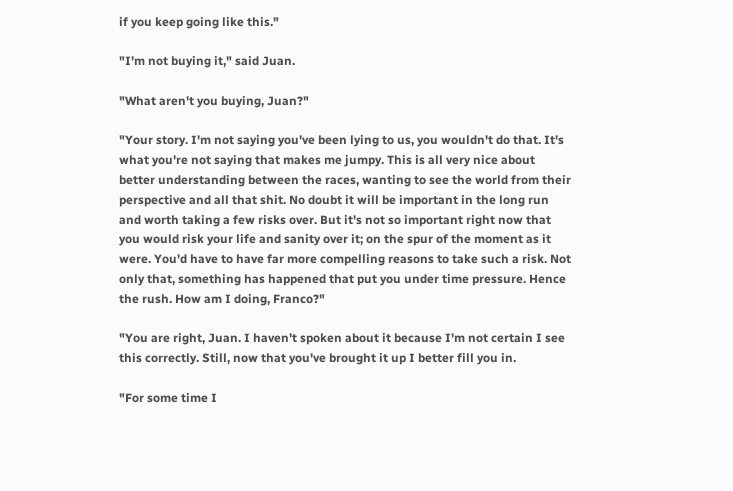if you keep going like this."

"I'm not buying it," said Juan.

"What aren't you buying, Juan?"

"Your story. I'm not saying you've been lying to us, you wouldn't do that. It's what you're not saying that makes me jumpy. This is all very nice about better understanding between the races, wanting to see the world from their perspective and all that shit. No doubt it will be important in the long run and worth taking a few risks over. But it's not so important right now that you would risk your life and sanity over it; on the spur of the moment as it were. You'd have to have far more compelling reasons to take such a risk. Not only that, something has happened that put you under time pressure. Hence the rush. How am I doing, Franco?"

"You are right, Juan. I haven't spoken about it because I'm not certain I see this correctly. Still, now that you've brought it up I better fill you in.

"For some time I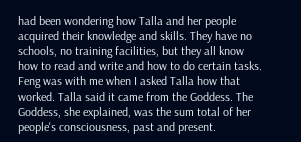had been wondering how Talla and her people acquired their knowledge and skills. They have no schools, no training facilities, but they all know how to read and write and how to do certain tasks. Feng was with me when I asked Talla how that worked. Talla said it came from the Goddess. The Goddess, she explained, was the sum total of her people's consciousness, past and present.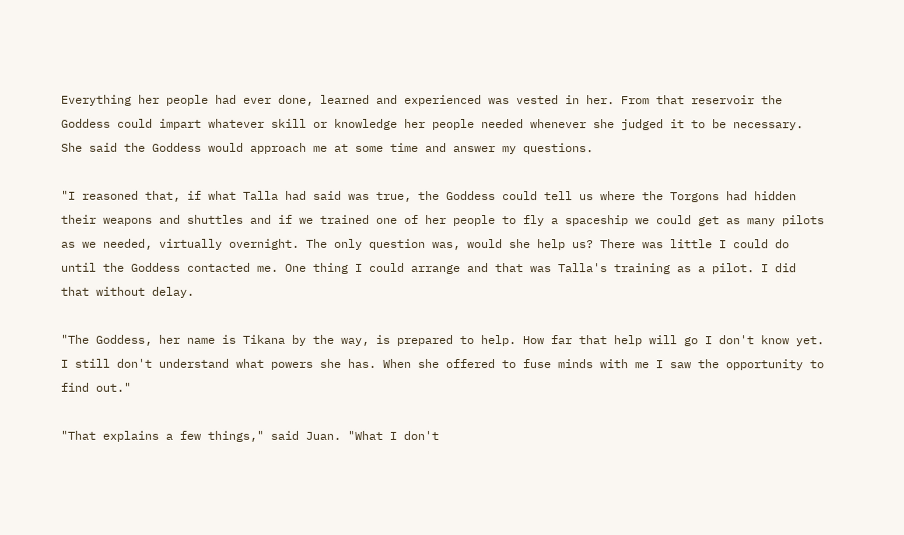Everything her people had ever done, learned and experienced was vested in her. From that reservoir the Goddess could impart whatever skill or knowledge her people needed whenever she judged it to be necessary. She said the Goddess would approach me at some time and answer my questions.

"I reasoned that, if what Talla had said was true, the Goddess could tell us where the Torgons had hidden their weapons and shuttles and if we trained one of her people to fly a spaceship we could get as many pilots as we needed, virtually overnight. The only question was, would she help us? There was little I could do until the Goddess contacted me. One thing I could arrange and that was Talla's training as a pilot. I did that without delay.

"The Goddess, her name is Tikana by the way, is prepared to help. How far that help will go I don't know yet. I still don't understand what powers she has. When she offered to fuse minds with me I saw the opportunity to find out."

"That explains a few things," said Juan. "What I don't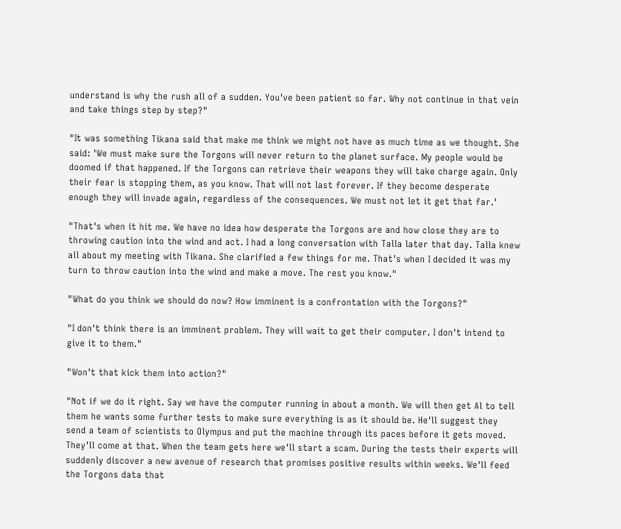understand is why the rush all of a sudden. You've been patient so far. Why not continue in that vein and take things step by step?"

"It was something Tikana said that make me think we might not have as much time as we thought. She said: 'We must make sure the Torgons will never return to the planet surface. My people would be doomed if that happened. If the Torgons can retrieve their weapons they will take charge again. Only their fear is stopping them, as you know. That will not last forever. If they become desperate enough they will invade again, regardless of the consequences. We must not let it get that far.'

"That's when it hit me. We have no idea how desperate the Torgons are and how close they are to throwing caution into the wind and act. I had a long conversation with Talla later that day. Talla knew all about my meeting with Tikana. She clarified a few things for me. That's when I decided it was my turn to throw caution into the wind and make a move. The rest you know."

"What do you think we should do now? How imminent is a confrontation with the Torgons?"

"I don't think there is an imminent problem. They will wait to get their computer. I don't intend to give it to them."

"Won't that kick them into action?"

"Not if we do it right. Say we have the computer running in about a month. We will then get Al to tell them he wants some further tests to make sure everything is as it should be. He'll suggest they send a team of scientists to Olympus and put the machine through its paces before it gets moved. They'll come at that. When the team gets here we'll start a scam. During the tests their experts will suddenly discover a new avenue of research that promises positive results within weeks. We'll feed the Torgons data that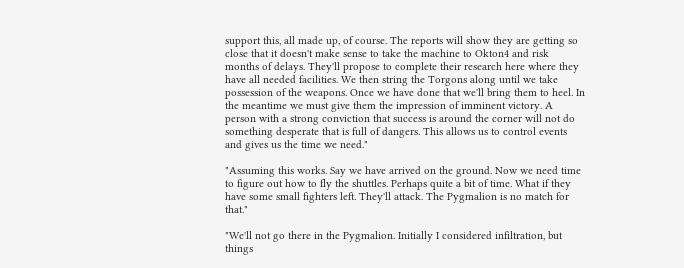support this, all made up, of course. The reports will show they are getting so close that it doesn't make sense to take the machine to Okton4 and risk months of delays. They'll propose to complete their research here where they have all needed facilities. We then string the Torgons along until we take possession of the weapons. Once we have done that we'll bring them to heel. In the meantime we must give them the impression of imminent victory. A person with a strong conviction that success is around the corner will not do something desperate that is full of dangers. This allows us to control events and gives us the time we need."

"Assuming this works. Say we have arrived on the ground. Now we need time to figure out how to fly the shuttles. Perhaps quite a bit of time. What if they have some small fighters left. They'll attack. The Pygmalion is no match for that."

"We'll not go there in the Pygmalion. Initially I considered infiltration, but things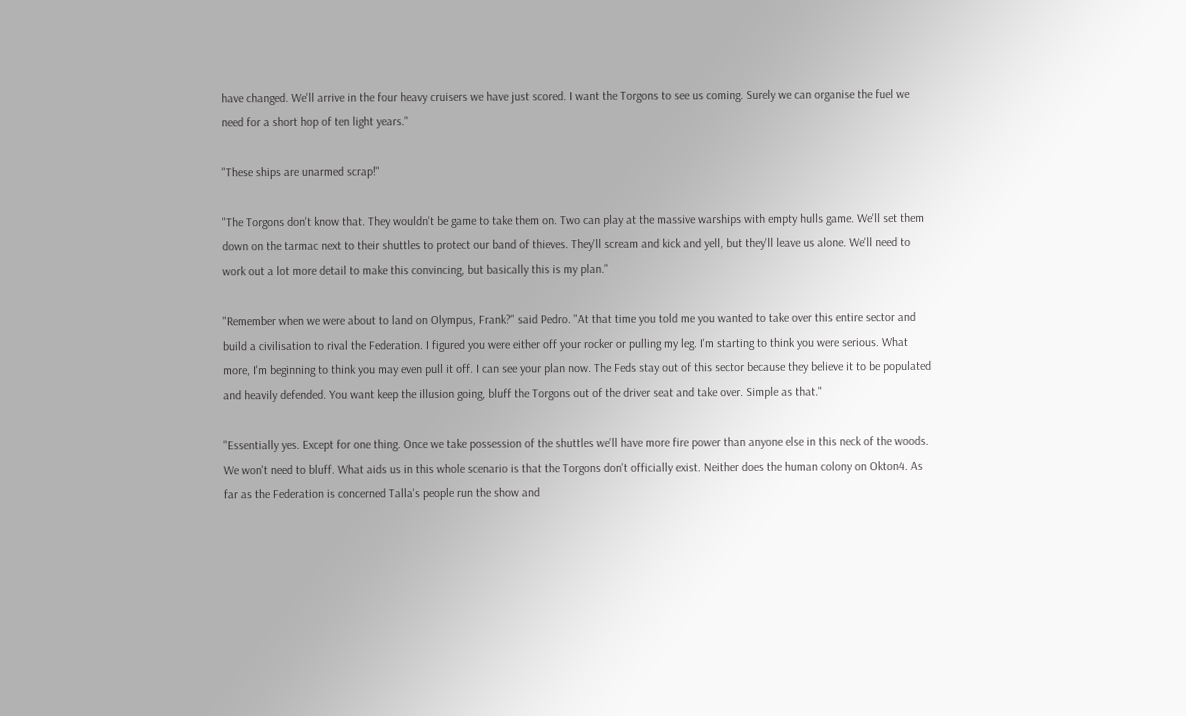have changed. We'll arrive in the four heavy cruisers we have just scored. I want the Torgons to see us coming. Surely we can organise the fuel we need for a short hop of ten light years."

"These ships are unarmed scrap!"

"The Torgons don't know that. They wouldn't be game to take them on. Two can play at the massive warships with empty hulls game. We'll set them down on the tarmac next to their shuttles to protect our band of thieves. They'll scream and kick and yell, but they'll leave us alone. We'll need to work out a lot more detail to make this convincing, but basically this is my plan."

"Remember when we were about to land on Olympus, Frank?" said Pedro. "At that time you told me you wanted to take over this entire sector and build a civilisation to rival the Federation. I figured you were either off your rocker or pulling my leg. I'm starting to think you were serious. What more, I'm beginning to think you may even pull it off. I can see your plan now. The Feds stay out of this sector because they believe it to be populated and heavily defended. You want keep the illusion going, bluff the Torgons out of the driver seat and take over. Simple as that."

"Essentially yes. Except for one thing. Once we take possession of the shuttles we'll have more fire power than anyone else in this neck of the woods. We won't need to bluff. What aids us in this whole scenario is that the Torgons don't officially exist. Neither does the human colony on Okton4. As far as the Federation is concerned Talla's people run the show and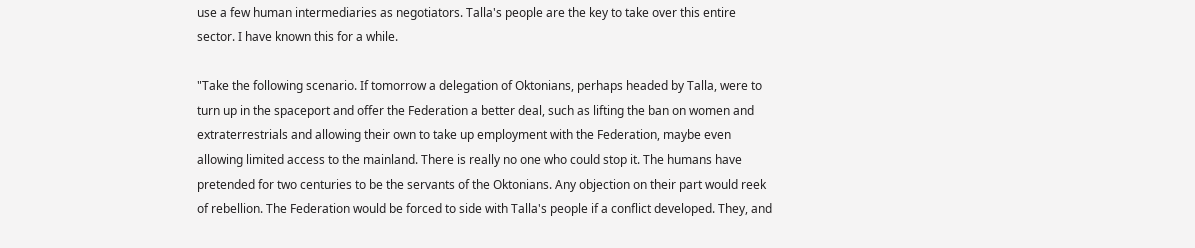use a few human intermediaries as negotiators. Talla's people are the key to take over this entire sector. I have known this for a while.

"Take the following scenario. If tomorrow a delegation of Oktonians, perhaps headed by Talla, were to turn up in the spaceport and offer the Federation a better deal, such as lifting the ban on women and extraterrestrials and allowing their own to take up employment with the Federation, maybe even allowing limited access to the mainland. There is really no one who could stop it. The humans have pretended for two centuries to be the servants of the Oktonians. Any objection on their part would reek of rebellion. The Federation would be forced to side with Talla's people if a conflict developed. They, and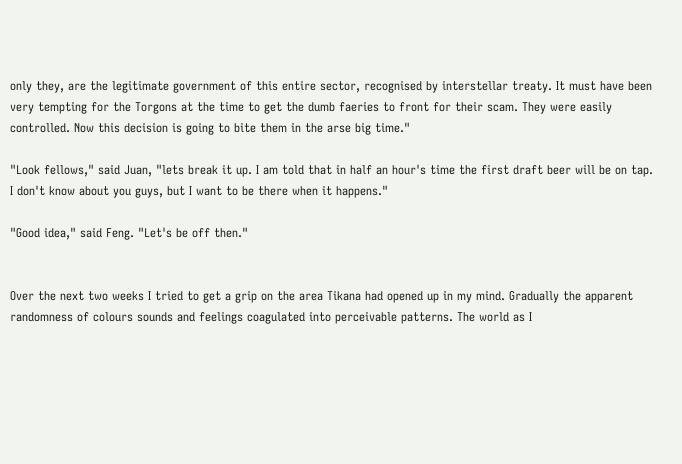only they, are the legitimate government of this entire sector, recognised by interstellar treaty. It must have been very tempting for the Torgons at the time to get the dumb faeries to front for their scam. They were easily controlled. Now this decision is going to bite them in the arse big time."

"Look fellows," said Juan, "lets break it up. I am told that in half an hour's time the first draft beer will be on tap. I don't know about you guys, but I want to be there when it happens."

"Good idea," said Feng. "Let's be off then."


Over the next two weeks I tried to get a grip on the area Tikana had opened up in my mind. Gradually the apparent randomness of colours sounds and feelings coagulated into perceivable patterns. The world as I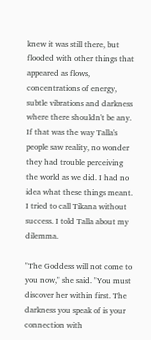knew it was still there, but flooded with other things that appeared as flows, concentrations of energy, subtle vibrations and darkness where there shouldn't be any. If that was the way Talla's people saw reality, no wonder they had trouble perceiving the world as we did. I had no idea what these things meant. I tried to call Tikana without success. I told Talla about my dilemma.

"The Goddess will not come to you now," she said. "You must discover her within first. The darkness you speak of is your connection with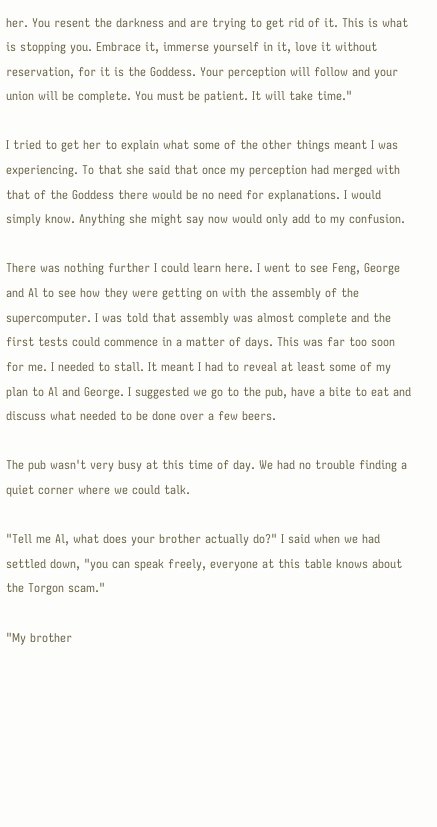her. You resent the darkness and are trying to get rid of it. This is what is stopping you. Embrace it, immerse yourself in it, love it without reservation, for it is the Goddess. Your perception will follow and your union will be complete. You must be patient. It will take time."

I tried to get her to explain what some of the other things meant I was experiencing. To that she said that once my perception had merged with that of the Goddess there would be no need for explanations. I would simply know. Anything she might say now would only add to my confusion.

There was nothing further I could learn here. I went to see Feng, George and Al to see how they were getting on with the assembly of the supercomputer. I was told that assembly was almost complete and the first tests could commence in a matter of days. This was far too soon for me. I needed to stall. It meant I had to reveal at least some of my plan to Al and George. I suggested we go to the pub, have a bite to eat and discuss what needed to be done over a few beers.

The pub wasn't very busy at this time of day. We had no trouble finding a quiet corner where we could talk.

"Tell me Al, what does your brother actually do?" I said when we had settled down, "you can speak freely, everyone at this table knows about the Torgon scam."

"My brother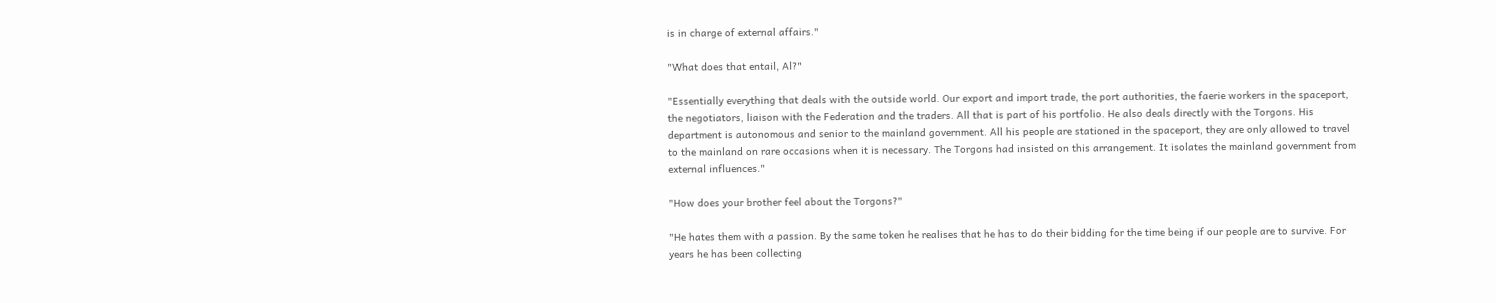is in charge of external affairs."

"What does that entail, Al?"

"Essentially everything that deals with the outside world. Our export and import trade, the port authorities, the faerie workers in the spaceport, the negotiators, liaison with the Federation and the traders. All that is part of his portfolio. He also deals directly with the Torgons. His department is autonomous and senior to the mainland government. All his people are stationed in the spaceport, they are only allowed to travel to the mainland on rare occasions when it is necessary. The Torgons had insisted on this arrangement. It isolates the mainland government from external influences."

"How does your brother feel about the Torgons?"

"He hates them with a passion. By the same token he realises that he has to do their bidding for the time being if our people are to survive. For years he has been collecting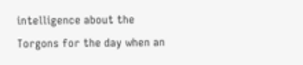intelligence about the Torgons for the day when an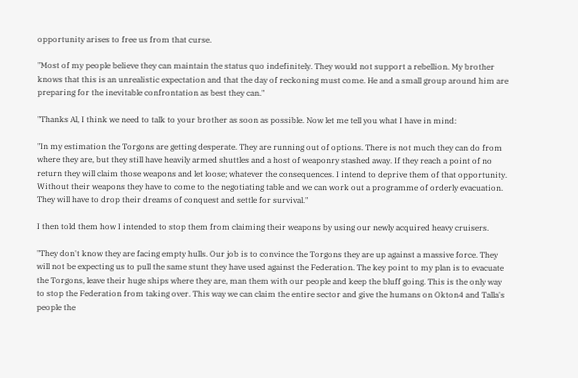opportunity arises to free us from that curse.

"Most of my people believe they can maintain the status quo indefinitely. They would not support a rebellion. My brother knows that this is an unrealistic expectation and that the day of reckoning must come. He and a small group around him are preparing for the inevitable confrontation as best they can."

"Thanks Al, I think we need to talk to your brother as soon as possible. Now let me tell you what I have in mind:

"In my estimation the Torgons are getting desperate. They are running out of options. There is not much they can do from where they are, but they still have heavily armed shuttles and a host of weaponry stashed away. If they reach a point of no return they will claim those weapons and let loose; whatever the consequences. I intend to deprive them of that opportunity. Without their weapons they have to come to the negotiating table and we can work out a programme of orderly evacuation. They will have to drop their dreams of conquest and settle for survival."

I then told them how I intended to stop them from claiming their weapons by using our newly acquired heavy cruisers.

"They don't know they are facing empty hulls. Our job is to convince the Torgons they are up against a massive force. They will not be expecting us to pull the same stunt they have used against the Federation. The key point to my plan is to evacuate the Torgons, leave their huge ships where they are, man them with our people and keep the bluff going. This is the only way to stop the Federation from taking over. This way we can claim the entire sector and give the humans on Okton4 and Talla's people the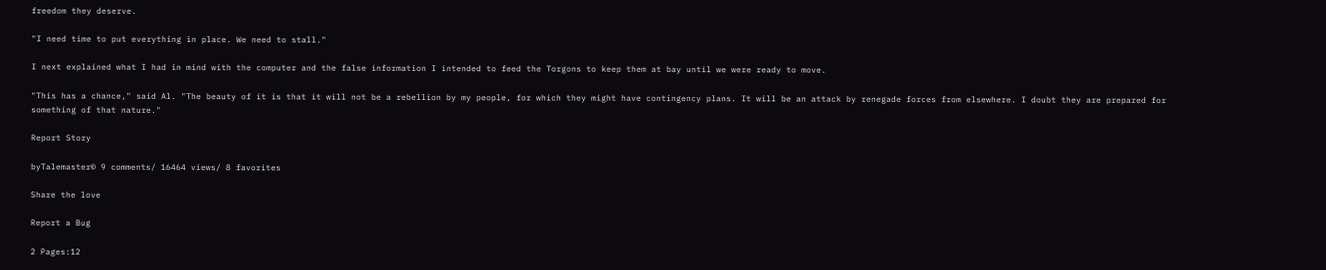freedom they deserve.

"I need time to put everything in place. We need to stall."

I next explained what I had in mind with the computer and the false information I intended to feed the Torgons to keep them at bay until we were ready to move.

"This has a chance," said Al. "The beauty of it is that it will not be a rebellion by my people, for which they might have contingency plans. It will be an attack by renegade forces from elsewhere. I doubt they are prepared for something of that nature."

Report Story

byTalemaster© 9 comments/ 16464 views/ 8 favorites

Share the love

Report a Bug

2 Pages:12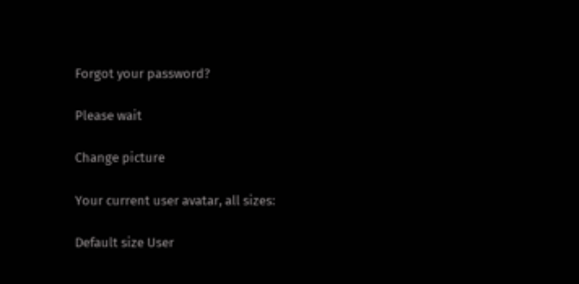Forgot your password?

Please wait

Change picture

Your current user avatar, all sizes:

Default size User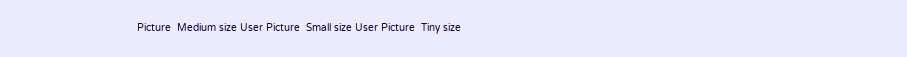Picture  Medium size User Picture  Small size User Picture  Tiny size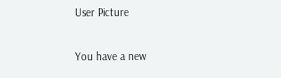User Picture

You have a new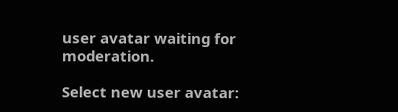user avatar waiting for moderation.

Select new user avatar: